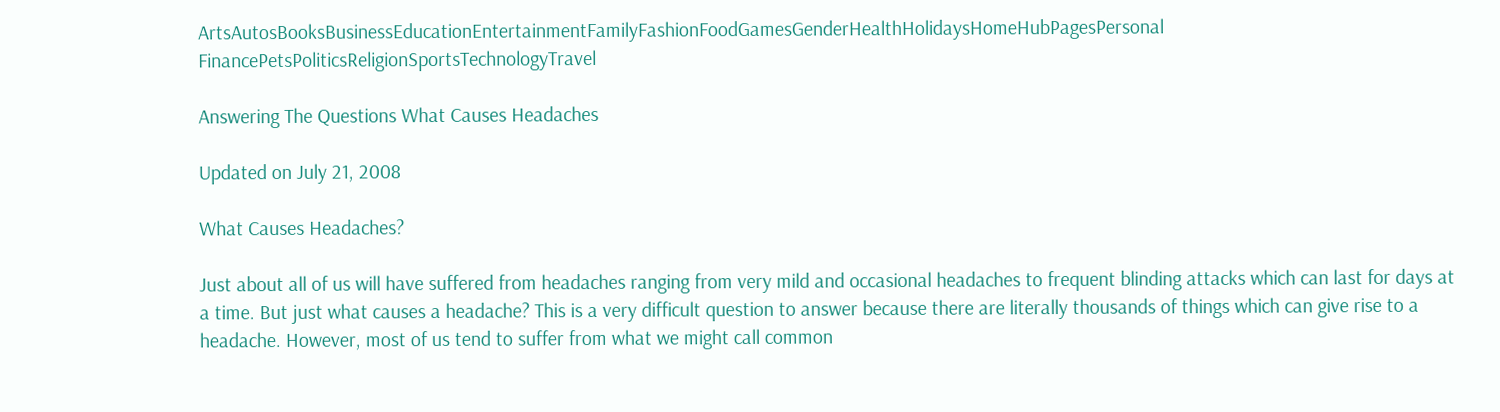ArtsAutosBooksBusinessEducationEntertainmentFamilyFashionFoodGamesGenderHealthHolidaysHomeHubPagesPersonal FinancePetsPoliticsReligionSportsTechnologyTravel

Answering The Questions What Causes Headaches

Updated on July 21, 2008

What Causes Headaches?

Just about all of us will have suffered from headaches ranging from very mild and occasional headaches to frequent blinding attacks which can last for days at a time. But just what causes a headache? This is a very difficult question to answer because there are literally thousands of things which can give rise to a headache. However, most of us tend to suffer from what we might call common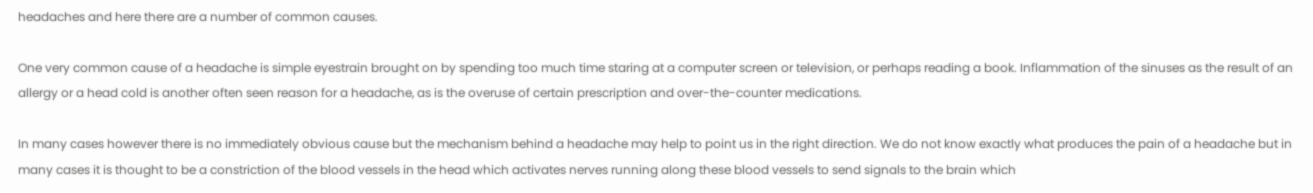headaches and here there are a number of common causes.

One very common cause of a headache is simple eyestrain brought on by spending too much time staring at a computer screen or television, or perhaps reading a book. Inflammation of the sinuses as the result of an allergy or a head cold is another often seen reason for a headache, as is the overuse of certain prescription and over-the-counter medications.

In many cases however there is no immediately obvious cause but the mechanism behind a headache may help to point us in the right direction. We do not know exactly what produces the pain of a headache but in many cases it is thought to be a constriction of the blood vessels in the head which activates nerves running along these blood vessels to send signals to the brain which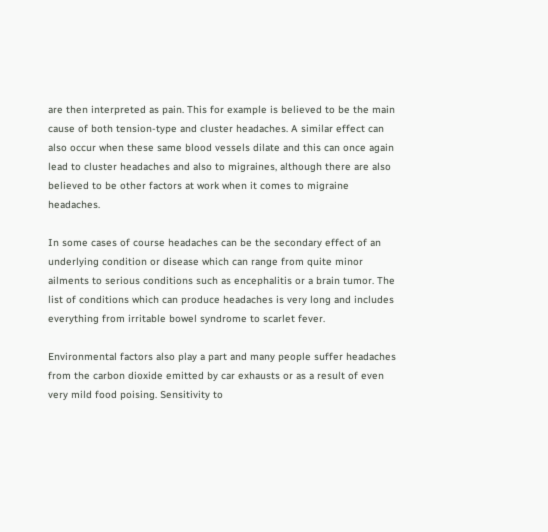are then interpreted as pain. This for example is believed to be the main cause of both tension-type and cluster headaches. A similar effect can also occur when these same blood vessels dilate and this can once again lead to cluster headaches and also to migraines, although there are also believed to be other factors at work when it comes to migraine headaches.

In some cases of course headaches can be the secondary effect of an underlying condition or disease which can range from quite minor ailments to serious conditions such as encephalitis or a brain tumor. The list of conditions which can produce headaches is very long and includes everything from irritable bowel syndrome to scarlet fever.

Environmental factors also play a part and many people suffer headaches from the carbon dioxide emitted by car exhausts or as a result of even very mild food poising. Sensitivity to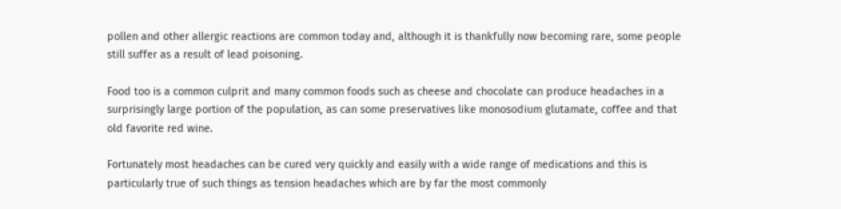pollen and other allergic reactions are common today and, although it is thankfully now becoming rare, some people still suffer as a result of lead poisoning.

Food too is a common culprit and many common foods such as cheese and chocolate can produce headaches in a surprisingly large portion of the population, as can some preservatives like monosodium glutamate, coffee and that old favorite red wine.

Fortunately most headaches can be cured very quickly and easily with a wide range of medications and this is particularly true of such things as tension headaches which are by far the most commonly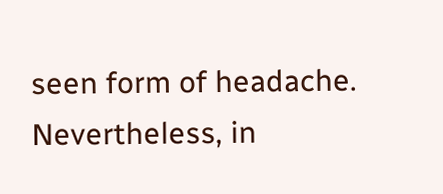seen form of headache. Nevertheless, in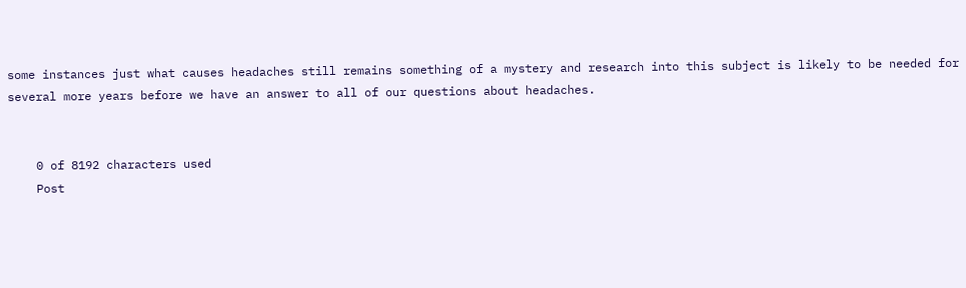some instances just what causes headaches still remains something of a mystery and research into this subject is likely to be needed for several more years before we have an answer to all of our questions about headaches.


    0 of 8192 characters used
    Post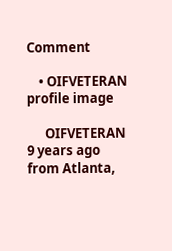Comment

    • OIFVETERAN profile image

      OIFVETERAN 9 years ago from Atlanta,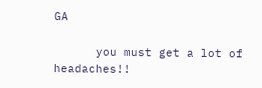GA

      you must get a lot of headaches!!